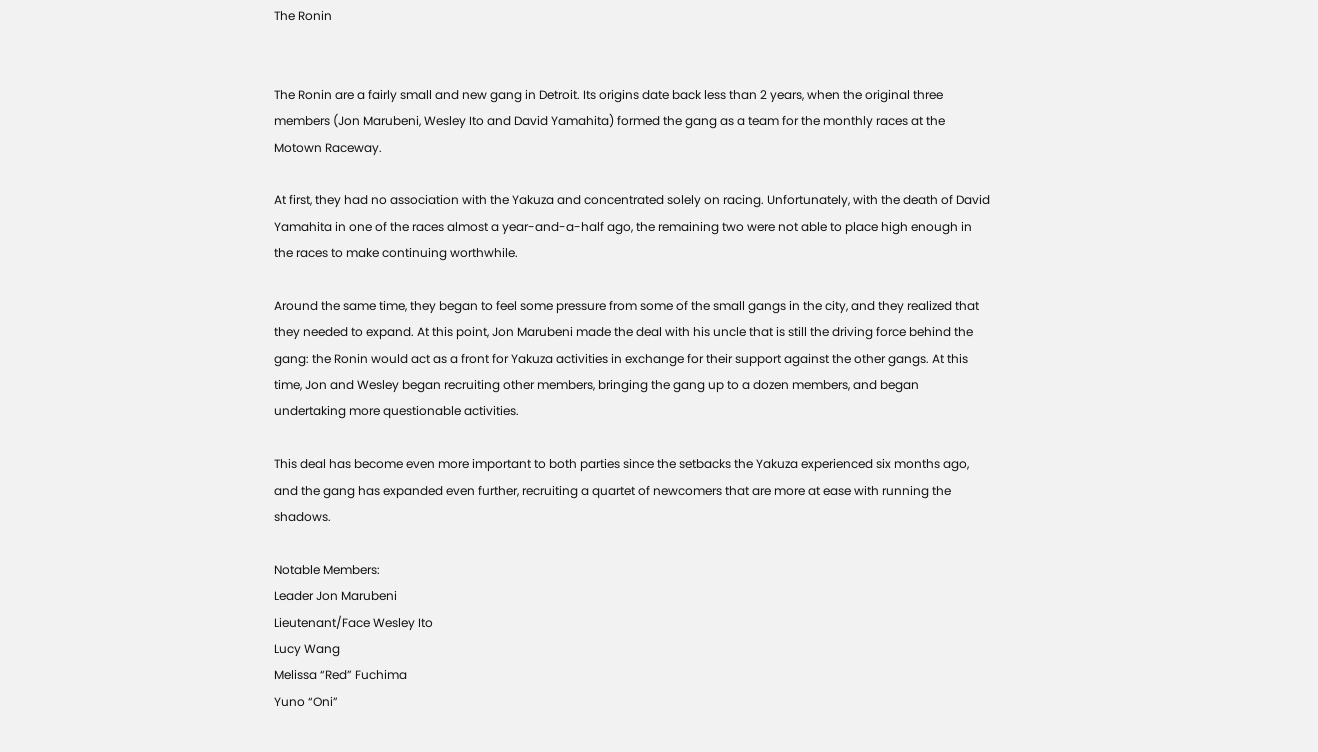The Ronin


The Ronin are a fairly small and new gang in Detroit. Its origins date back less than 2 years, when the original three members (Jon Marubeni, Wesley Ito and David Yamahita) formed the gang as a team for the monthly races at the Motown Raceway.

At first, they had no association with the Yakuza and concentrated solely on racing. Unfortunately, with the death of David Yamahita in one of the races almost a year-and-a-half ago, the remaining two were not able to place high enough in the races to make continuing worthwhile.

Around the same time, they began to feel some pressure from some of the small gangs in the city, and they realized that they needed to expand. At this point, Jon Marubeni made the deal with his uncle that is still the driving force behind the gang: the Ronin would act as a front for Yakuza activities in exchange for their support against the other gangs. At this time, Jon and Wesley began recruiting other members, bringing the gang up to a dozen members, and began undertaking more questionable activities.

This deal has become even more important to both parties since the setbacks the Yakuza experienced six months ago, and the gang has expanded even further, recruiting a quartet of newcomers that are more at ease with running the shadows.

Notable Members:
Leader Jon Marubeni
Lieutenant/Face Wesley Ito
Lucy Wang
Melissa “Red” Fuchima
Yuno “Oni”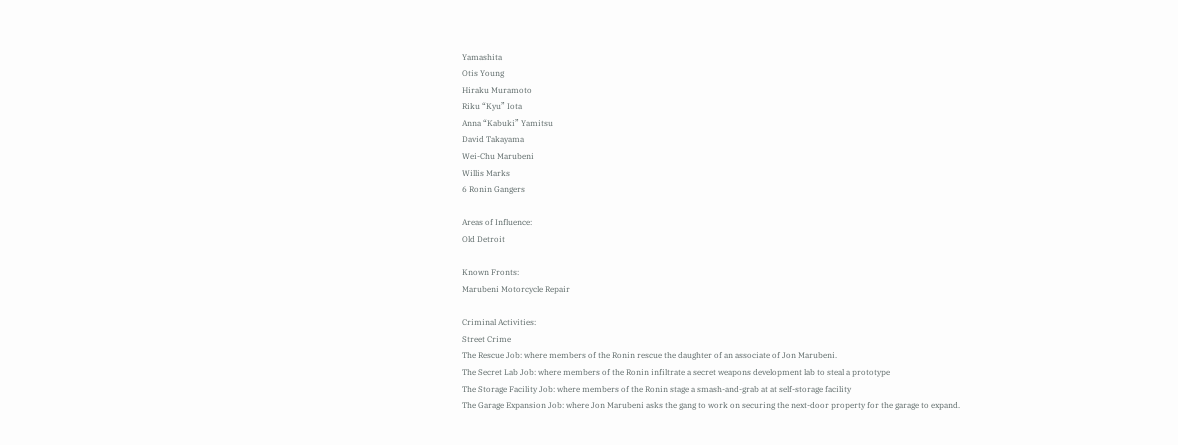Yamashita
Otis Young
Hiraku Muramoto
Riku “Kyu” Iota
Anna “Kabuki” Yamitsu
David Takayama
Wei-Chu Marubeni
Willis Marks
6 Ronin Gangers

Areas of Influence:
Old Detroit

Known Fronts:
Marubeni Motorcycle Repair

Criminal Activities:
Street Crime
The Rescue Job: where members of the Ronin rescue the daughter of an associate of Jon Marubeni.
The Secret Lab Job: where members of the Ronin infiltrate a secret weapons development lab to steal a prototype
The Storage Facility Job: where members of the Ronin stage a smash-and-grab at at self-storage facility
The Garage Expansion Job: where Jon Marubeni asks the gang to work on securing the next-door property for the garage to expand.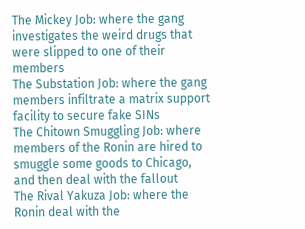The Mickey Job: where the gang investigates the weird drugs that were slipped to one of their members
The Substation Job: where the gang members infiltrate a matrix support facility to secure fake SINs
The Chitown Smuggling Job: where members of the Ronin are hired to smuggle some goods to Chicago, and then deal with the fallout
The Rival Yakuza Job: where the Ronin deal with the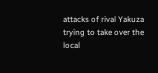attacks of rival Yakuza trying to take over the local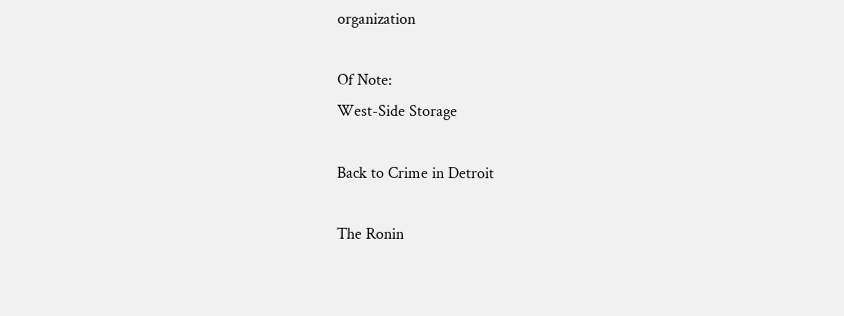organization

Of Note:
West-Side Storage

Back to Crime in Detroit

The Ronin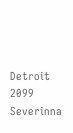Detroit 2099 Severinna